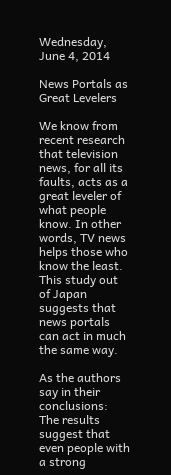Wednesday, June 4, 2014

News Portals as Great Levelers

We know from recent research that television news, for all its faults, acts as a great leveler of what people know. In other words, TV news helps those who know the least. This study out of Japan suggests that news portals can act in much the same way.

As the authors say in their conclusions:
The results suggest that even people with a strong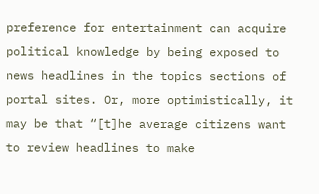preference for entertainment can acquire political knowledge by being exposed to news headlines in the topics sections of portal sites. Or, more optimistically, it may be that “[t]he average citizens want to review headlines to make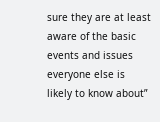sure they are at least aware of the basic events and issues everyone else is likely to know about”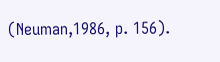(Neuman,1986, p. 156).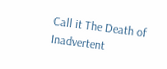Call it The Death of Inadvertent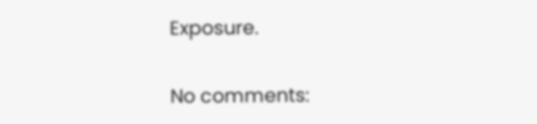Exposure.

No comments: